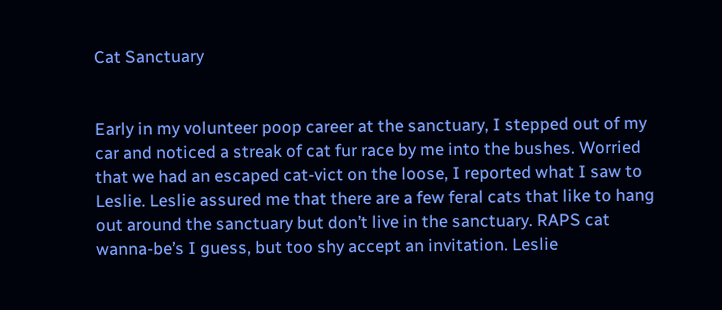Cat Sanctuary


Early in my volunteer poop career at the sanctuary, I stepped out of my car and noticed a streak of cat fur race by me into the bushes. Worried that we had an escaped cat-vict on the loose, I reported what I saw to Leslie. Leslie assured me that there are a few feral cats that like to hang out around the sanctuary but don’t live in the sanctuary. RAPS cat wanna-be’s I guess, but too shy accept an invitation. Leslie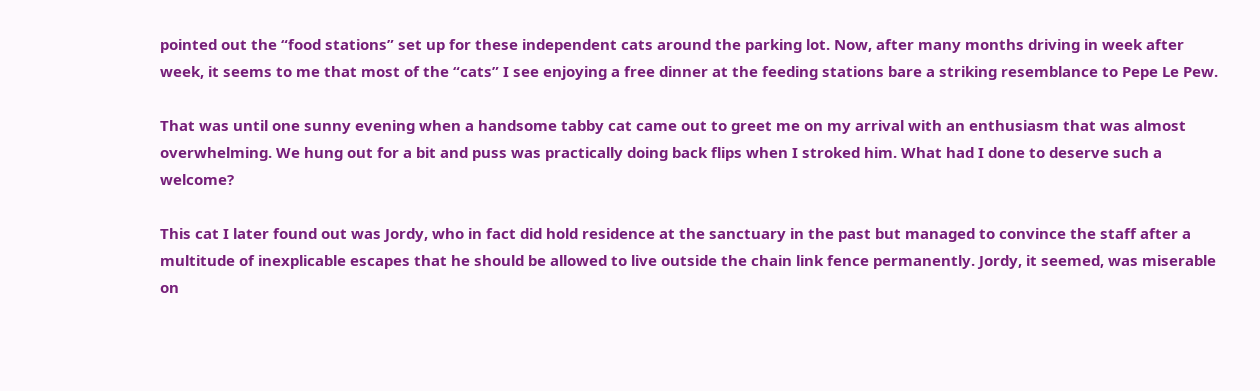pointed out the “food stations” set up for these independent cats around the parking lot. Now, after many months driving in week after week, it seems to me that most of the “cats” I see enjoying a free dinner at the feeding stations bare a striking resemblance to Pepe Le Pew.

That was until one sunny evening when a handsome tabby cat came out to greet me on my arrival with an enthusiasm that was almost overwhelming. We hung out for a bit and puss was practically doing back flips when I stroked him. What had I done to deserve such a welcome?

This cat I later found out was Jordy, who in fact did hold residence at the sanctuary in the past but managed to convince the staff after a multitude of inexplicable escapes that he should be allowed to live outside the chain link fence permanently. Jordy, it seemed, was miserable on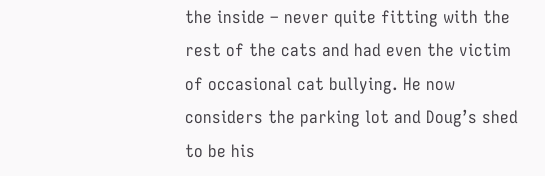the inside – never quite fitting with the rest of the cats and had even the victim of occasional cat bullying. He now considers the parking lot and Doug’s shed to be his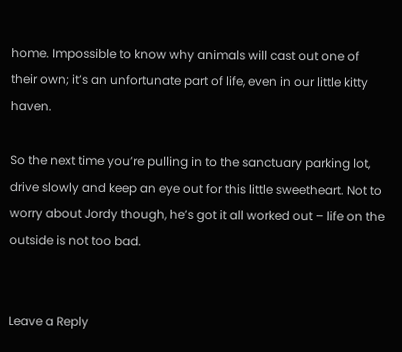home. Impossible to know why animals will cast out one of their own; it’s an unfortunate part of life, even in our little kitty haven.

So the next time you’re pulling in to the sanctuary parking lot, drive slowly and keep an eye out for this little sweetheart. Not to worry about Jordy though, he’s got it all worked out – life on the outside is not too bad.


Leave a Reply